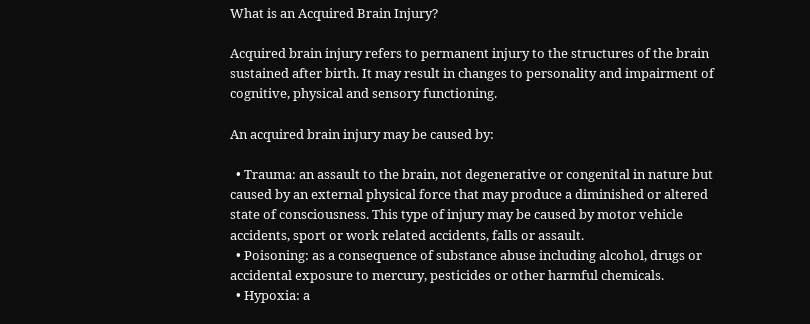What is an Acquired Brain Injury?

Acquired brain injury refers to permanent injury to the structures of the brain sustained after birth. It may result in changes to personality and impairment of cognitive, physical and sensory functioning.

An acquired brain injury may be caused by:

  • Trauma: an assault to the brain, not degenerative or congenital in nature but caused by an external physical force that may produce a diminished or altered state of consciousness. This type of injury may be caused by motor vehicle accidents, sport or work related accidents, falls or assault.
  • Poisoning: as a consequence of substance abuse including alcohol, drugs or accidental exposure to mercury, pesticides or other harmful chemicals.
  • Hypoxia: a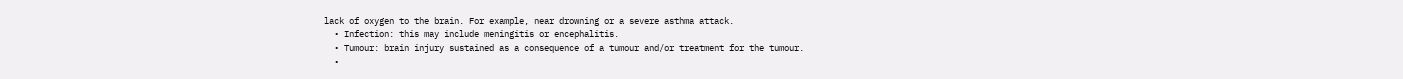lack of oxygen to the brain. For example, near drowning or a severe asthma attack.
  • Infection: this may include meningitis or encephalitis.
  • Tumour: brain injury sustained as a consequence of a tumour and/or treatment for the tumour.
  •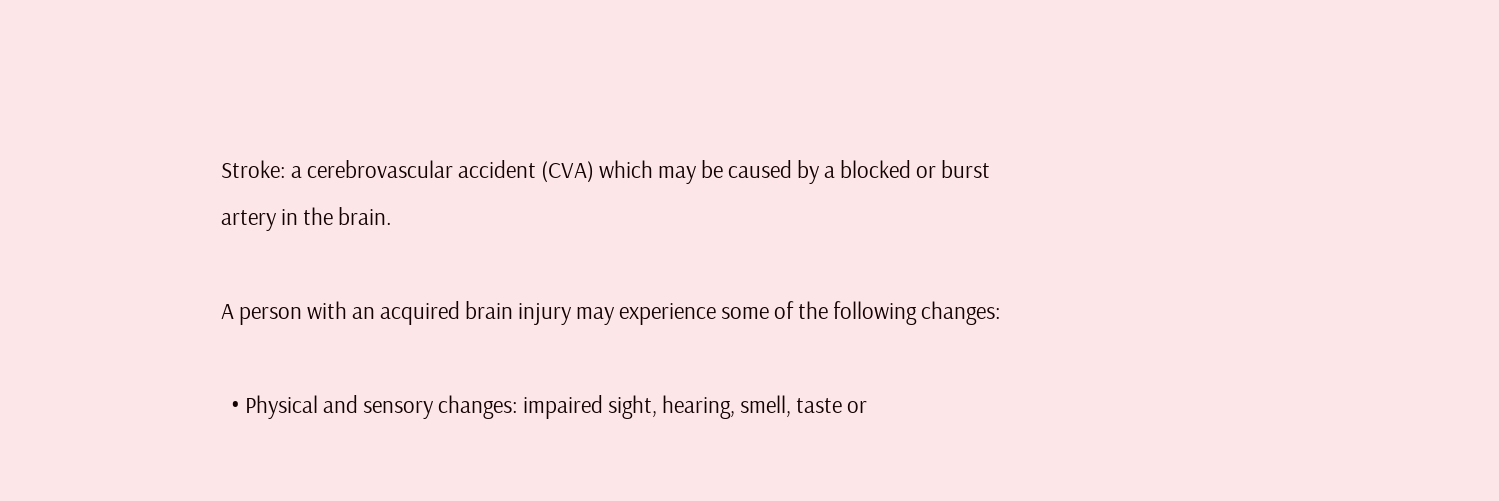Stroke: a cerebrovascular accident (CVA) which may be caused by a blocked or burst artery in the brain.

A person with an acquired brain injury may experience some of the following changes:

  • Physical and sensory changes: impaired sight, hearing, smell, taste or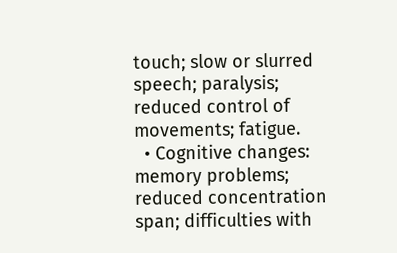touch; slow or slurred speech; paralysis; reduced control of movements; fatigue.
  • Cognitive changes: memory problems; reduced concentration span; difficulties with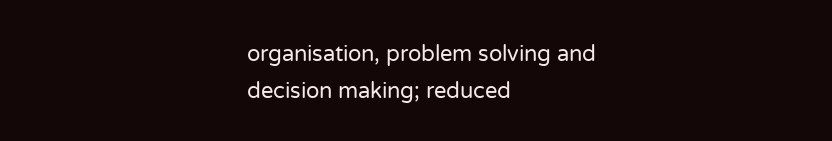organisation, problem solving and decision making; reduced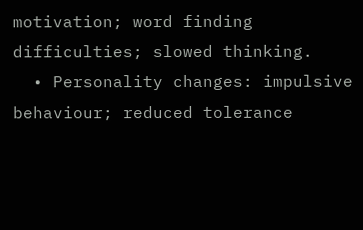motivation; word finding difficulties; slowed thinking.
  • Personality changes: impulsive behaviour; reduced tolerance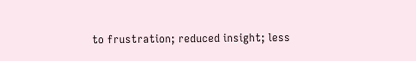to frustration; reduced insight; less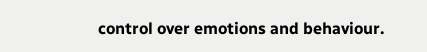control over emotions and behaviour.